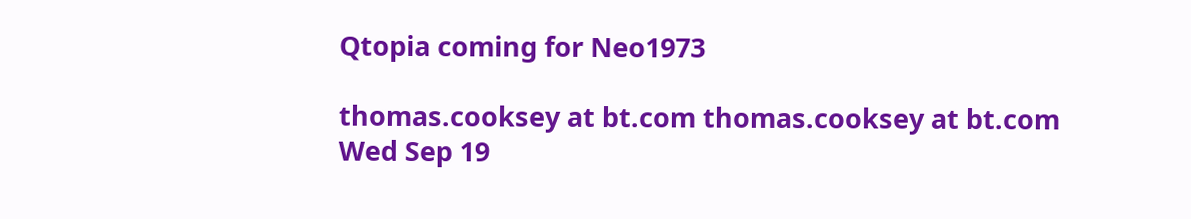Qtopia coming for Neo1973

thomas.cooksey at bt.com thomas.cooksey at bt.com
Wed Sep 19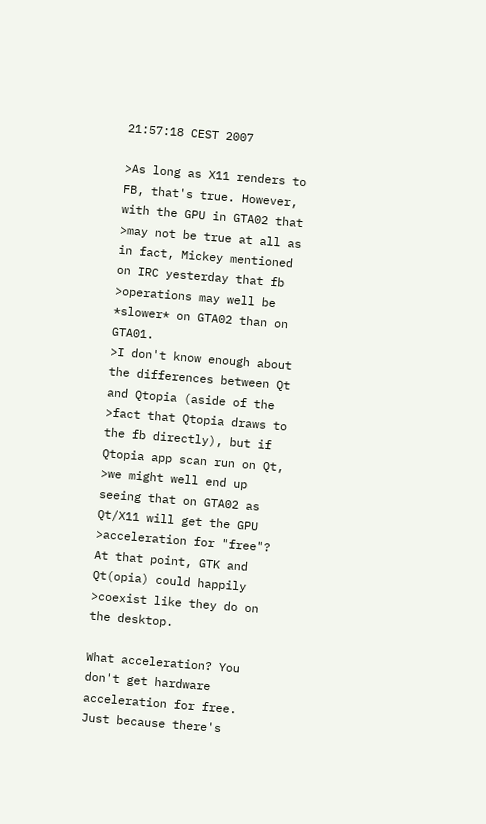21:57:18 CEST 2007

>As long as X11 renders to FB, that's true. However, with the GPU in GTA02 that
>may not be true at all as in fact, Mickey mentioned on IRC yesterday that fb
>operations may well be *slower* on GTA02 than on GTA01.
>I don't know enough about the differences between Qt and Qtopia (aside of the
>fact that Qtopia draws to the fb directly), but if Qtopia app scan run on Qt,
>we might well end up seeing that on GTA02 as Qt/X11 will get the GPU
>acceleration for "free"? At that point, GTK and Qt(opia) could happily
>coexist like they do on the desktop.

What acceleration? You don't get hardware acceleration for free. Just because there's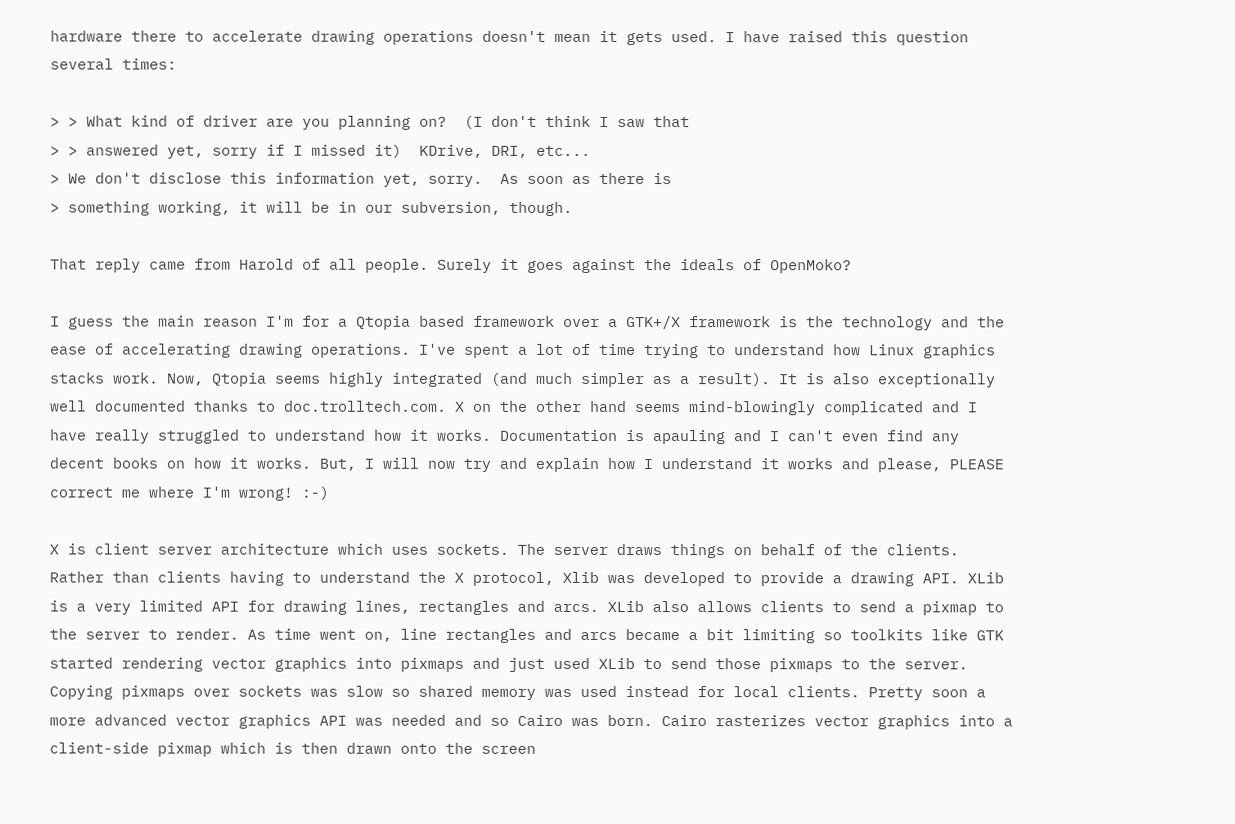hardware there to accelerate drawing operations doesn't mean it gets used. I have raised this question several times:

> > What kind of driver are you planning on?  (I don't think I saw that
> > answered yet, sorry if I missed it)  KDrive, DRI, etc...
> We don't disclose this information yet, sorry.  As soon as there is
> something working, it will be in our subversion, though.

That reply came from Harold of all people. Surely it goes against the ideals of OpenMoko?

I guess the main reason I'm for a Qtopia based framework over a GTK+/X framework is the technology and the ease of accelerating drawing operations. I've spent a lot of time trying to understand how Linux graphics stacks work. Now, Qtopia seems highly integrated (and much simpler as a result). It is also exceptionally well documented thanks to doc.trolltech.com. X on the other hand seems mind-blowingly complicated and I have really struggled to understand how it works. Documentation is apauling and I can't even find any decent books on how it works. But, I will now try and explain how I understand it works and please, PLEASE correct me where I'm wrong! :-)

X is client server architecture which uses sockets. The server draws things on behalf of the clients. Rather than clients having to understand the X protocol, Xlib was developed to provide a drawing API. XLib is a very limited API for drawing lines, rectangles and arcs. XLib also allows clients to send a pixmap to the server to render. As time went on, line rectangles and arcs became a bit limiting so toolkits like GTK started rendering vector graphics into pixmaps and just used XLib to send those pixmaps to the server. Copying pixmaps over sockets was slow so shared memory was used instead for local clients. Pretty soon a more advanced vector graphics API was needed and so Cairo was born. Cairo rasterizes vector graphics into a client-side pixmap which is then drawn onto the screen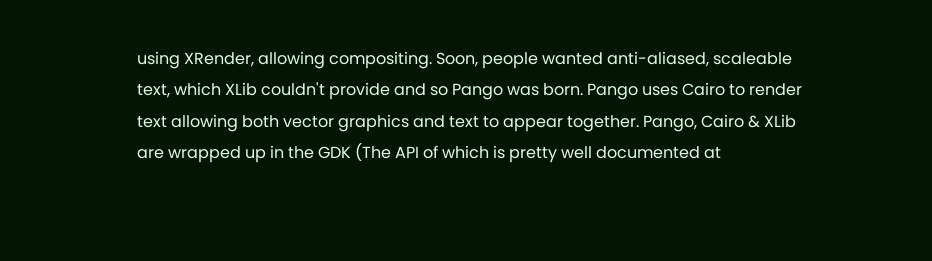using XRender, allowing compositing. Soon, people wanted anti-aliased, scaleable text, which XLib couldn't provide and so Pango was born. Pango uses Cairo to render text allowing both vector graphics and text to appear together. Pango, Cairo & XLib are wrapped up in the GDK (The API of which is pretty well documented at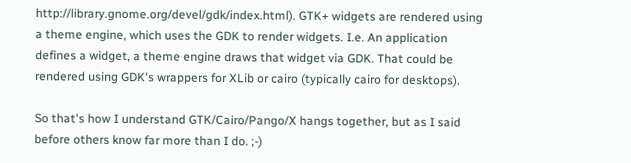http://library.gnome.org/devel/gdk/index.html). GTK+ widgets are rendered using a theme engine, which uses the GDK to render widgets. I.e. An application defines a widget, a theme engine draws that widget via GDK. That could be rendered using GDK's wrappers for XLib or cairo (typically cairo for desktops).

So that's how I understand GTK/Cairo/Pango/X hangs together, but as I said before others know far more than I do. ;-)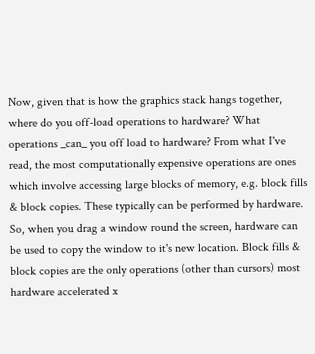Now, given that is how the graphics stack hangs together, where do you off-load operations to hardware? What operations _can_ you off load to hardware? From what I've read, the most computationally expensive operations are ones which involve accessing large blocks of memory, e.g. block fills & block copies. These typically can be performed by hardware. So, when you drag a window round the screen, hardware can be used to copy the window to it's new location. Block fills & block copies are the only operations (other than cursors) most hardware accelerated x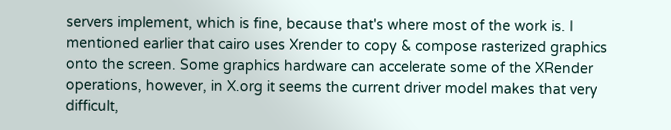servers implement, which is fine, because that's where most of the work is. I mentioned earlier that cairo uses Xrender to copy & compose rasterized graphics onto the screen. Some graphics hardware can accelerate some of the XRender operations, however, in X.org it seems the current driver model makes that very difficult,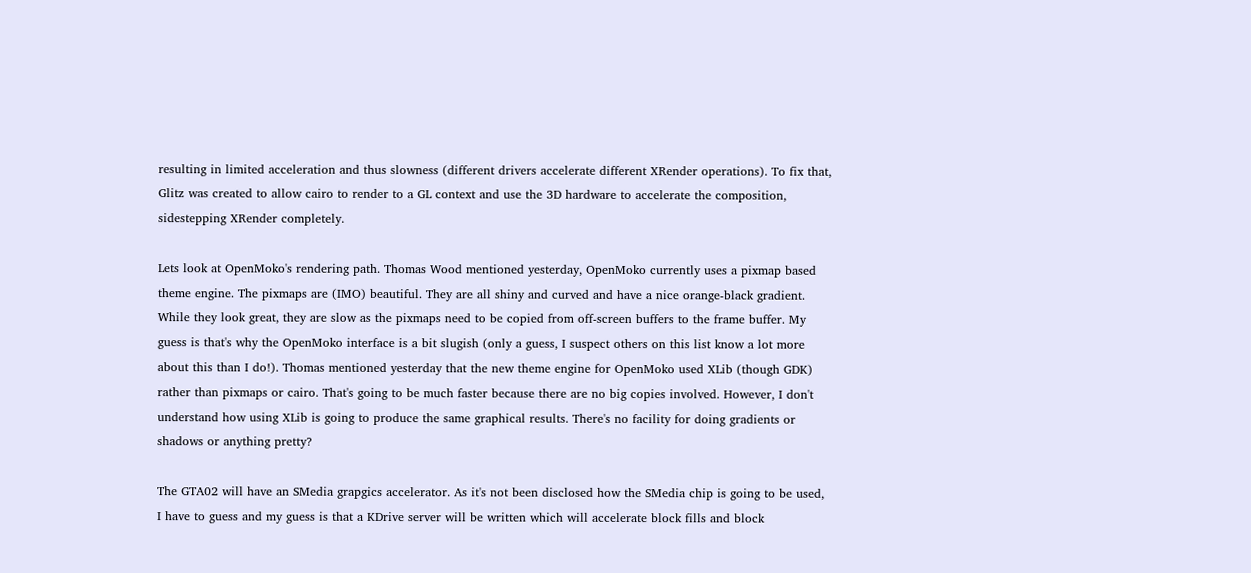resulting in limited acceleration and thus slowness (different drivers accelerate different XRender operations). To fix that, Glitz was created to allow cairo to render to a GL context and use the 3D hardware to accelerate the composition, sidestepping XRender completely.

Lets look at OpenMoko's rendering path. Thomas Wood mentioned yesterday, OpenMoko currently uses a pixmap based theme engine. The pixmaps are (IMO) beautiful. They are all shiny and curved and have a nice orange-black gradient. While they look great, they are slow as the pixmaps need to be copied from off-screen buffers to the frame buffer. My guess is that's why the OpenMoko interface is a bit slugish (only a guess, I suspect others on this list know a lot more about this than I do!). Thomas mentioned yesterday that the new theme engine for OpenMoko used XLib (though GDK) rather than pixmaps or cairo. That's going to be much faster because there are no big copies involved. However, I don't understand how using XLib is going to produce the same graphical results. There's no facility for doing gradients or shadows or anything pretty?

The GTA02 will have an SMedia grapgics accelerator. As it's not been disclosed how the SMedia chip is going to be used, I have to guess and my guess is that a KDrive server will be written which will accelerate block fills and block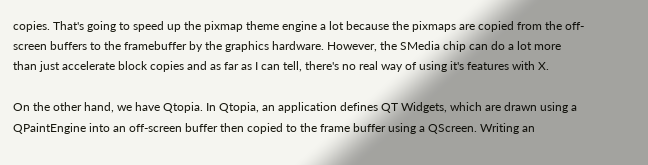copies. That's going to speed up the pixmap theme engine a lot because the pixmaps are copied from the off-screen buffers to the framebuffer by the graphics hardware. However, the SMedia chip can do a lot more than just accelerate block copies and as far as I can tell, there's no real way of using it's features with X.

On the other hand, we have Qtopia. In Qtopia, an application defines QT Widgets, which are drawn using a QPaintEngine into an off-screen buffer then copied to the frame buffer using a QScreen. Writing an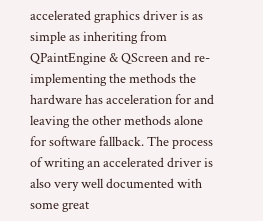accelerated graphics driver is as simple as inheriting from QPaintEngine & QScreen and re-implementing the methods the hardware has acceleration for and leaving the other methods alone for software fallback. The process of writing an accelerated driver is also very well documented with some great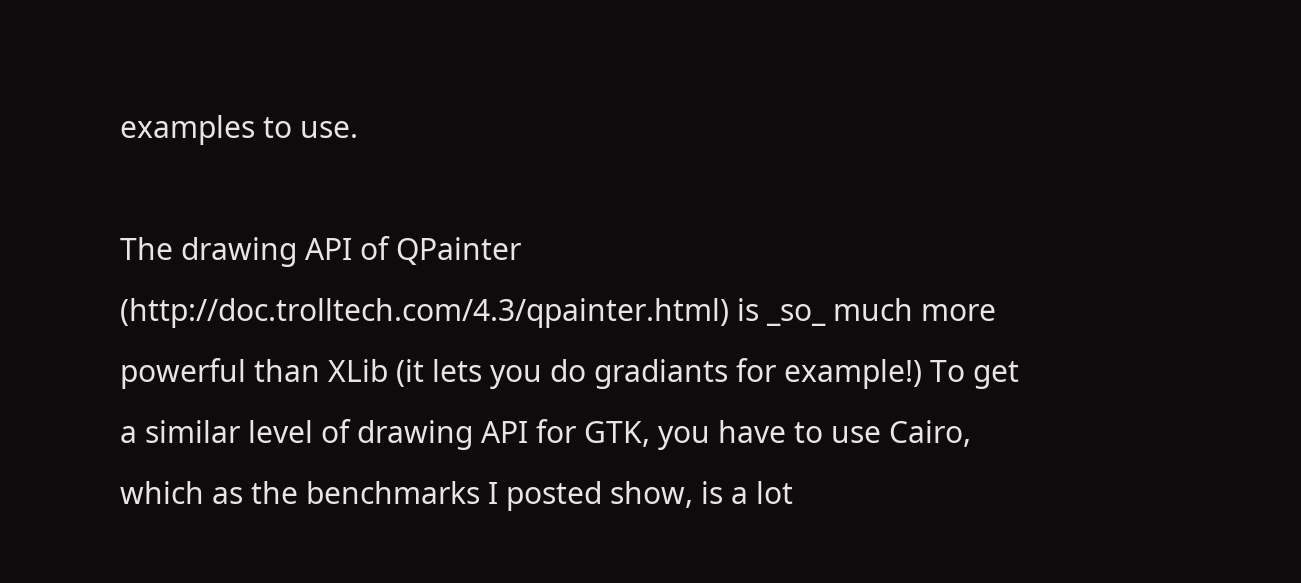examples to use.

The drawing API of QPainter (http://doc.trolltech.com/4.3/qpainter.html) is _so_ much more powerful than XLib (it lets you do gradiants for example!) To get a similar level of drawing API for GTK, you have to use Cairo, which as the benchmarks I posted show, is a lot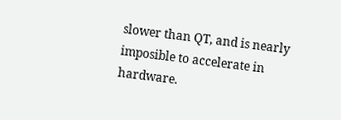slower than QT, and is nearly imposible to accelerate in hardware.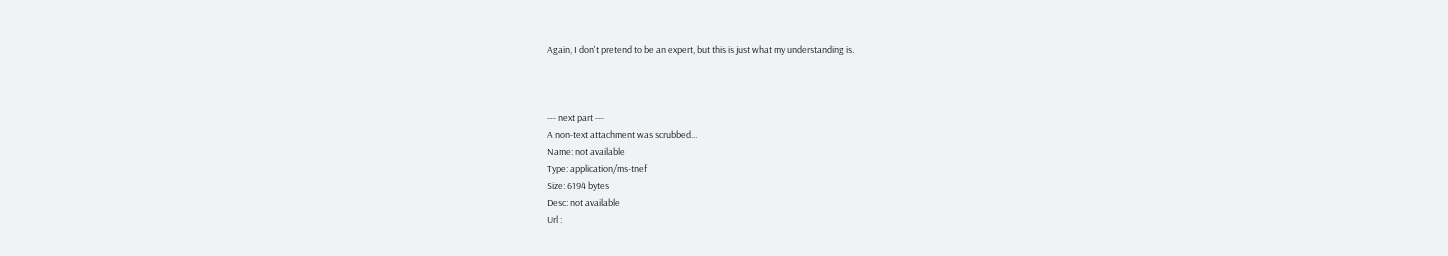Again, I don't pretend to be an expert, but this is just what my understanding is.



--- next part ---
A non-text attachment was scrubbed...
Name: not available
Type: application/ms-tnef
Size: 6194 bytes
Desc: not available
Url :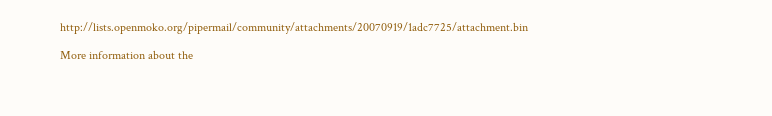http://lists.openmoko.org/pipermail/community/attachments/20070919/1adc7725/attachment.bin

More information about the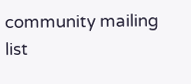community mailing list